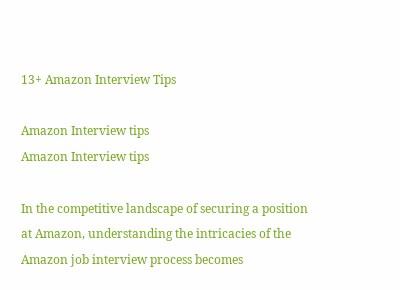13+ Amazon Interview Tips

Amazon Interview tips
Amazon Interview tips

In the competitive landscape of securing a position at Amazon, understanding the intricacies of the Amazon job interview process becomes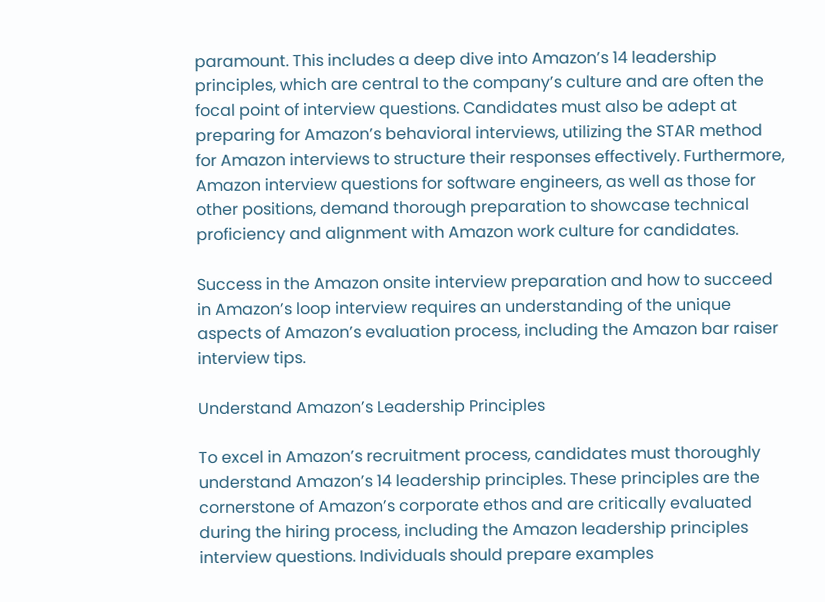paramount. This includes a deep dive into Amazon’s 14 leadership principles, which are central to the company’s culture and are often the focal point of interview questions. Candidates must also be adept at preparing for Amazon’s behavioral interviews, utilizing the STAR method for Amazon interviews to structure their responses effectively. Furthermore, Amazon interview questions for software engineers, as well as those for other positions, demand thorough preparation to showcase technical proficiency and alignment with Amazon work culture for candidates.

Success in the Amazon onsite interview preparation and how to succeed in Amazon’s loop interview requires an understanding of the unique aspects of Amazon’s evaluation process, including the Amazon bar raiser interview tips.

Understand Amazon’s Leadership Principles

To excel in Amazon’s recruitment process, candidates must thoroughly understand Amazon’s 14 leadership principles. These principles are the cornerstone of Amazon’s corporate ethos and are critically evaluated during the hiring process, including the Amazon leadership principles interview questions. Individuals should prepare examples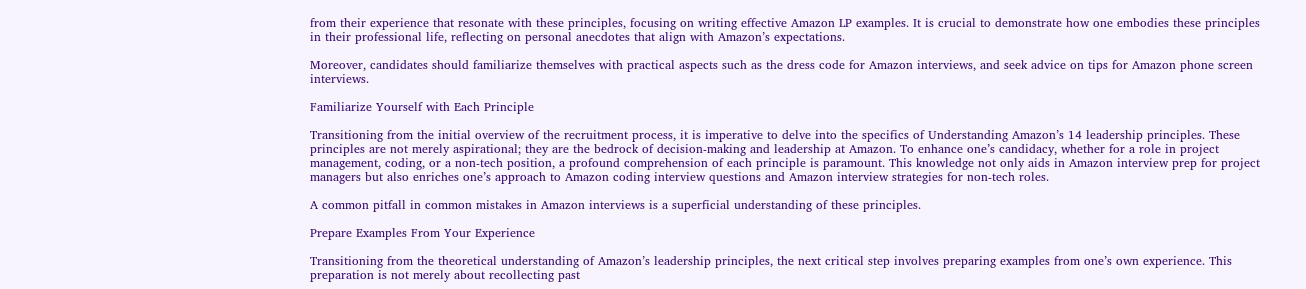from their experience that resonate with these principles, focusing on writing effective Amazon LP examples. It is crucial to demonstrate how one embodies these principles in their professional life, reflecting on personal anecdotes that align with Amazon’s expectations.

Moreover, candidates should familiarize themselves with practical aspects such as the dress code for Amazon interviews, and seek advice on tips for Amazon phone screen interviews.

Familiarize Yourself with Each Principle

Transitioning from the initial overview of the recruitment process, it is imperative to delve into the specifics of Understanding Amazon’s 14 leadership principles. These principles are not merely aspirational; they are the bedrock of decision-making and leadership at Amazon. To enhance one’s candidacy, whether for a role in project management, coding, or a non-tech position, a profound comprehension of each principle is paramount. This knowledge not only aids in Amazon interview prep for project managers but also enriches one’s approach to Amazon coding interview questions and Amazon interview strategies for non-tech roles.

A common pitfall in common mistakes in Amazon interviews is a superficial understanding of these principles.

Prepare Examples From Your Experience

Transitioning from the theoretical understanding of Amazon’s leadership principles, the next critical step involves preparing examples from one’s own experience. This preparation is not merely about recollecting past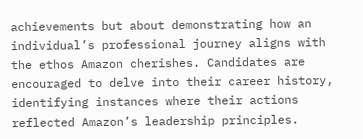achievements but about demonstrating how an individual’s professional journey aligns with the ethos Amazon cherishes. Candidates are encouraged to delve into their career history, identifying instances where their actions reflected Amazon’s leadership principles.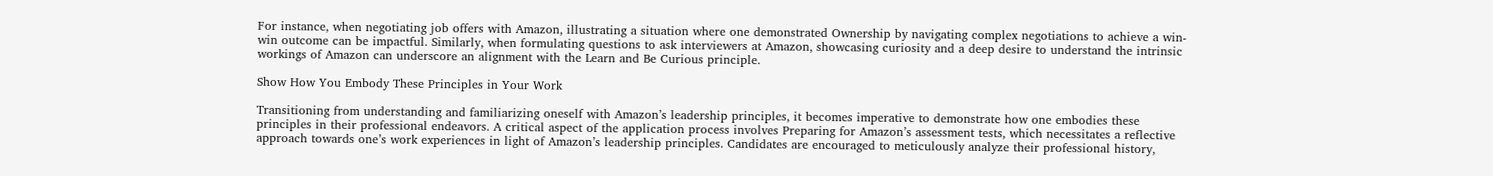For instance, when negotiating job offers with Amazon, illustrating a situation where one demonstrated Ownership by navigating complex negotiations to achieve a win-win outcome can be impactful. Similarly, when formulating questions to ask interviewers at Amazon, showcasing curiosity and a deep desire to understand the intrinsic workings of Amazon can underscore an alignment with the Learn and Be Curious principle.

Show How You Embody These Principles in Your Work

Transitioning from understanding and familiarizing oneself with Amazon’s leadership principles, it becomes imperative to demonstrate how one embodies these principles in their professional endeavors. A critical aspect of the application process involves Preparing for Amazon’s assessment tests, which necessitates a reflective approach towards one’s work experiences in light of Amazon’s leadership principles. Candidates are encouraged to meticulously analyze their professional history,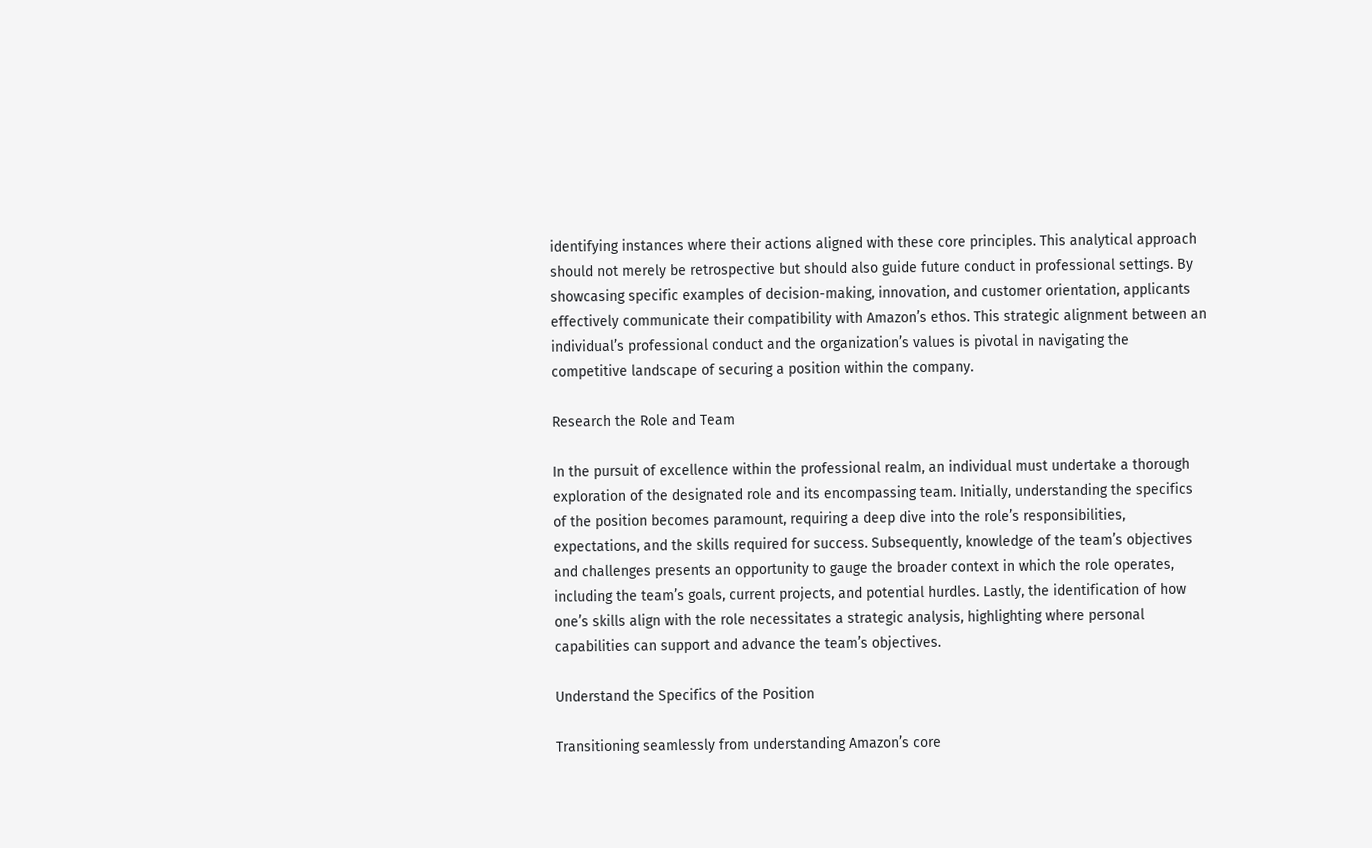identifying instances where their actions aligned with these core principles. This analytical approach should not merely be retrospective but should also guide future conduct in professional settings. By showcasing specific examples of decision-making, innovation, and customer orientation, applicants effectively communicate their compatibility with Amazon’s ethos. This strategic alignment between an individual’s professional conduct and the organization’s values is pivotal in navigating the competitive landscape of securing a position within the company.

Research the Role and Team

In the pursuit of excellence within the professional realm, an individual must undertake a thorough exploration of the designated role and its encompassing team. Initially, understanding the specifics of the position becomes paramount, requiring a deep dive into the role’s responsibilities, expectations, and the skills required for success. Subsequently, knowledge of the team’s objectives and challenges presents an opportunity to gauge the broader context in which the role operates, including the team’s goals, current projects, and potential hurdles. Lastly, the identification of how one’s skills align with the role necessitates a strategic analysis, highlighting where personal capabilities can support and advance the team’s objectives.

Understand the Specifics of the Position

Transitioning seamlessly from understanding Amazon’s core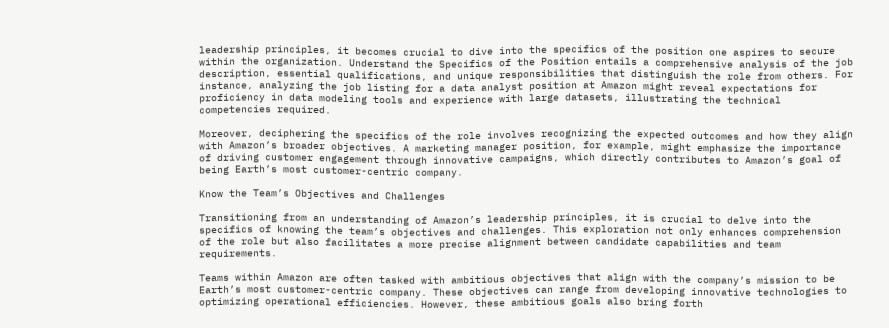leadership principles, it becomes crucial to dive into the specifics of the position one aspires to secure within the organization. Understand the Specifics of the Position entails a comprehensive analysis of the job description, essential qualifications, and unique responsibilities that distinguish the role from others. For instance, analyzing the job listing for a data analyst position at Amazon might reveal expectations for proficiency in data modeling tools and experience with large datasets, illustrating the technical competencies required.

Moreover, deciphering the specifics of the role involves recognizing the expected outcomes and how they align with Amazon’s broader objectives. A marketing manager position, for example, might emphasize the importance of driving customer engagement through innovative campaigns, which directly contributes to Amazon’s goal of being Earth’s most customer-centric company.

Know the Team’s Objectives and Challenges

Transitioning from an understanding of Amazon’s leadership principles, it is crucial to delve into the specifics of knowing the team’s objectives and challenges. This exploration not only enhances comprehension of the role but also facilitates a more precise alignment between candidate capabilities and team requirements.

Teams within Amazon are often tasked with ambitious objectives that align with the company’s mission to be Earth’s most customer-centric company. These objectives can range from developing innovative technologies to optimizing operational efficiencies. However, these ambitious goals also bring forth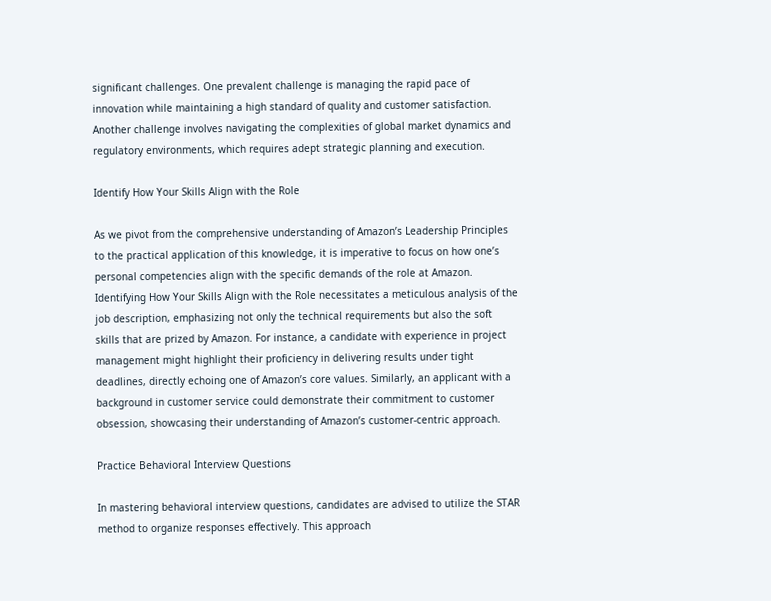significant challenges. One prevalent challenge is managing the rapid pace of innovation while maintaining a high standard of quality and customer satisfaction. Another challenge involves navigating the complexities of global market dynamics and regulatory environments, which requires adept strategic planning and execution.

Identify How Your Skills Align with the Role

As we pivot from the comprehensive understanding of Amazon’s Leadership Principles to the practical application of this knowledge, it is imperative to focus on how one’s personal competencies align with the specific demands of the role at Amazon. Identifying How Your Skills Align with the Role necessitates a meticulous analysis of the job description, emphasizing not only the technical requirements but also the soft skills that are prized by Amazon. For instance, a candidate with experience in project management might highlight their proficiency in delivering results under tight deadlines, directly echoing one of Amazon’s core values. Similarly, an applicant with a background in customer service could demonstrate their commitment to customer obsession, showcasing their understanding of Amazon’s customer-centric approach.

Practice Behavioral Interview Questions

In mastering behavioral interview questions, candidates are advised to utilize the STAR method to organize responses effectively. This approach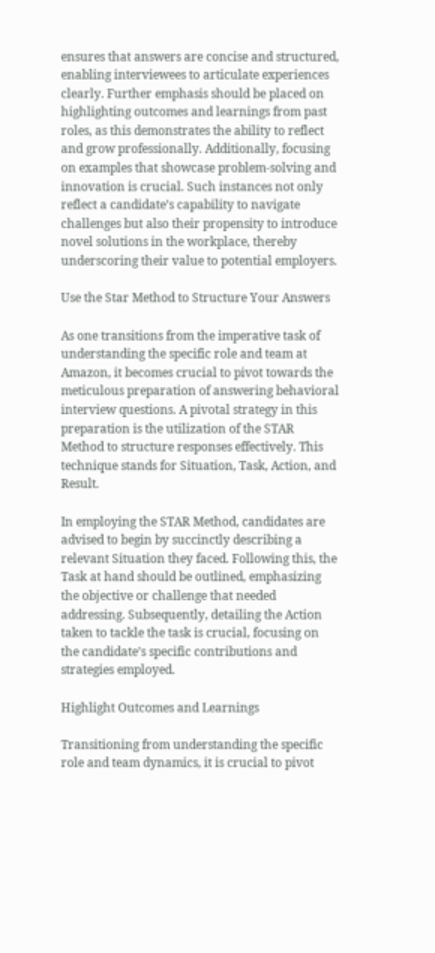ensures that answers are concise and structured, enabling interviewees to articulate experiences clearly. Further emphasis should be placed on highlighting outcomes and learnings from past roles, as this demonstrates the ability to reflect and grow professionally. Additionally, focusing on examples that showcase problem-solving and innovation is crucial. Such instances not only reflect a candidate’s capability to navigate challenges but also their propensity to introduce novel solutions in the workplace, thereby underscoring their value to potential employers.

Use the Star Method to Structure Your Answers

As one transitions from the imperative task of understanding the specific role and team at Amazon, it becomes crucial to pivot towards the meticulous preparation of answering behavioral interview questions. A pivotal strategy in this preparation is the utilization of the STAR Method to structure responses effectively. This technique stands for Situation, Task, Action, and Result.

In employing the STAR Method, candidates are advised to begin by succinctly describing a relevant Situation they faced. Following this, the Task at hand should be outlined, emphasizing the objective or challenge that needed addressing. Subsequently, detailing the Action taken to tackle the task is crucial, focusing on the candidate’s specific contributions and strategies employed.

Highlight Outcomes and Learnings

Transitioning from understanding the specific role and team dynamics, it is crucial to pivot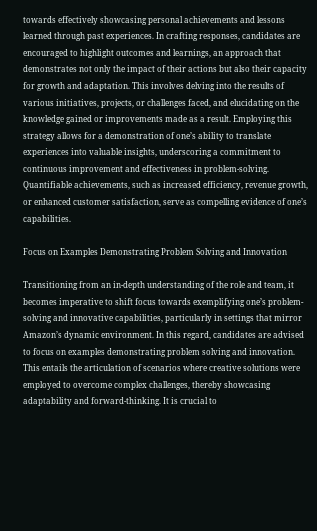towards effectively showcasing personal achievements and lessons learned through past experiences. In crafting responses, candidates are encouraged to highlight outcomes and learnings, an approach that demonstrates not only the impact of their actions but also their capacity for growth and adaptation. This involves delving into the results of various initiatives, projects, or challenges faced, and elucidating on the knowledge gained or improvements made as a result. Employing this strategy allows for a demonstration of one’s ability to translate experiences into valuable insights, underscoring a commitment to continuous improvement and effectiveness in problem-solving. Quantifiable achievements, such as increased efficiency, revenue growth, or enhanced customer satisfaction, serve as compelling evidence of one’s capabilities.

Focus on Examples Demonstrating Problem Solving and Innovation

Transitioning from an in-depth understanding of the role and team, it becomes imperative to shift focus towards exemplifying one’s problem-solving and innovative capabilities, particularly in settings that mirror Amazon’s dynamic environment. In this regard, candidates are advised to focus on examples demonstrating problem solving and innovation. This entails the articulation of scenarios where creative solutions were employed to overcome complex challenges, thereby showcasing adaptability and forward-thinking. It is crucial to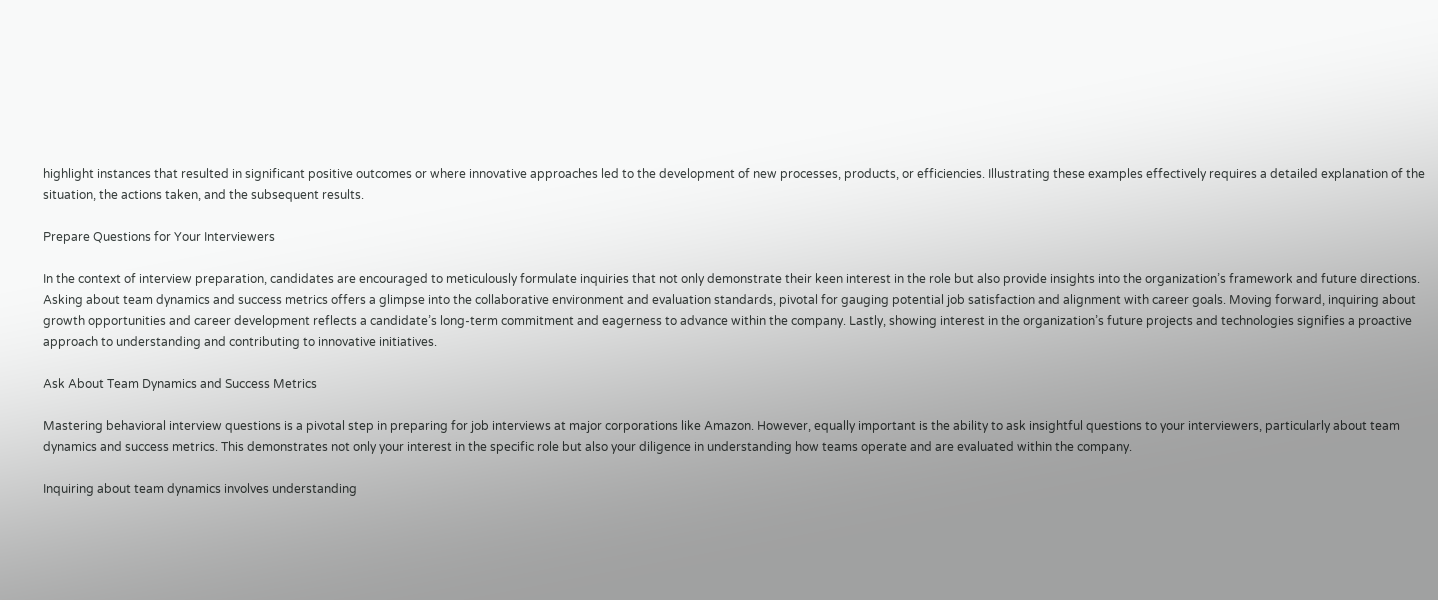highlight instances that resulted in significant positive outcomes or where innovative approaches led to the development of new processes, products, or efficiencies. Illustrating these examples effectively requires a detailed explanation of the situation, the actions taken, and the subsequent results.

Prepare Questions for Your Interviewers

In the context of interview preparation, candidates are encouraged to meticulously formulate inquiries that not only demonstrate their keen interest in the role but also provide insights into the organization’s framework and future directions. Asking about team dynamics and success metrics offers a glimpse into the collaborative environment and evaluation standards, pivotal for gauging potential job satisfaction and alignment with career goals. Moving forward, inquiring about growth opportunities and career development reflects a candidate’s long-term commitment and eagerness to advance within the company. Lastly, showing interest in the organization’s future projects and technologies signifies a proactive approach to understanding and contributing to innovative initiatives.

Ask About Team Dynamics and Success Metrics

Mastering behavioral interview questions is a pivotal step in preparing for job interviews at major corporations like Amazon. However, equally important is the ability to ask insightful questions to your interviewers, particularly about team dynamics and success metrics. This demonstrates not only your interest in the specific role but also your diligence in understanding how teams operate and are evaluated within the company.

Inquiring about team dynamics involves understanding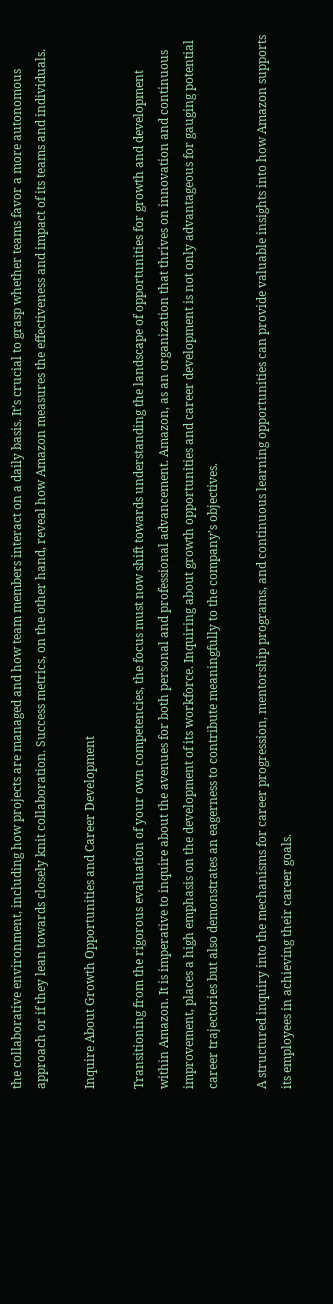the collaborative environment, including how projects are managed and how team members interact on a daily basis. It’s crucial to grasp whether teams favor a more autonomous approach or if they lean towards closely knit collaboration. Success metrics, on the other hand, reveal how Amazon measures the effectiveness and impact of its teams and individuals.

Inquire About Growth Opportunities and Career Development

Transitioning from the rigorous evaluation of your own competencies, the focus must now shift towards understanding the landscape of opportunities for growth and development within Amazon. It is imperative to inquire about the avenues for both personal and professional advancement. Amazon, as an organization that thrives on innovation and continuous improvement, places a high emphasis on the development of its workforce. Inquiring about growth opportunities and career development is not only advantageous for gauging potential career trajectories but also demonstrates an eagerness to contribute meaningfully to the company’s objectives.

A structured inquiry into the mechanisms for career progression, mentorship programs, and continuous learning opportunities can provide valuable insights into how Amazon supports its employees in achieving their career goals.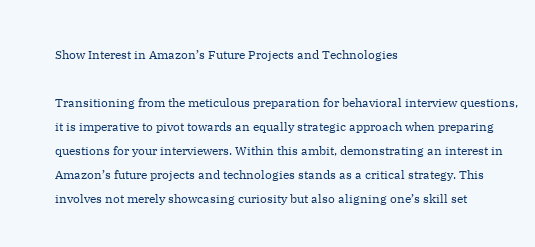Show Interest in Amazon’s Future Projects and Technologies

Transitioning from the meticulous preparation for behavioral interview questions, it is imperative to pivot towards an equally strategic approach when preparing questions for your interviewers. Within this ambit, demonstrating an interest in Amazon’s future projects and technologies stands as a critical strategy. This involves not merely showcasing curiosity but also aligning one’s skill set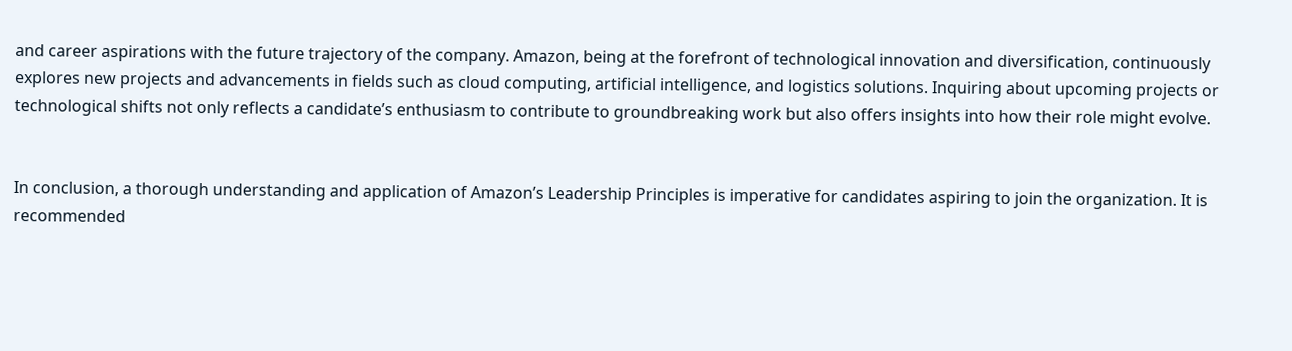and career aspirations with the future trajectory of the company. Amazon, being at the forefront of technological innovation and diversification, continuously explores new projects and advancements in fields such as cloud computing, artificial intelligence, and logistics solutions. Inquiring about upcoming projects or technological shifts not only reflects a candidate’s enthusiasm to contribute to groundbreaking work but also offers insights into how their role might evolve.


In conclusion, a thorough understanding and application of Amazon’s Leadership Principles is imperative for candidates aspiring to join the organization. It is recommended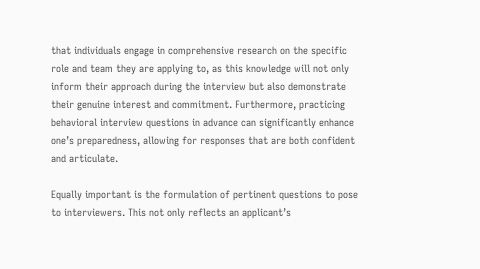that individuals engage in comprehensive research on the specific role and team they are applying to, as this knowledge will not only inform their approach during the interview but also demonstrate their genuine interest and commitment. Furthermore, practicing behavioral interview questions in advance can significantly enhance one’s preparedness, allowing for responses that are both confident and articulate.

Equally important is the formulation of pertinent questions to pose to interviewers. This not only reflects an applicant’s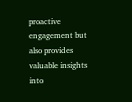proactive engagement but also provides valuable insights into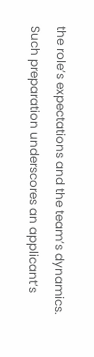the role’s expectations and the team’s dynamics. Such preparation underscores an applicant’s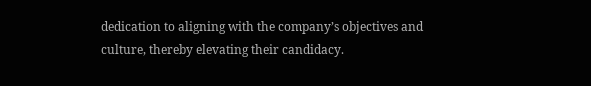dedication to aligning with the company’s objectives and culture, thereby elevating their candidacy.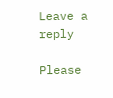Leave a reply

Please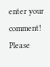enter your comment!
Please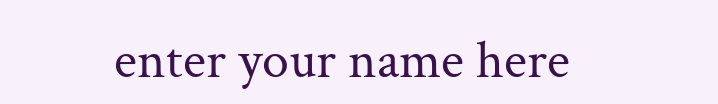enter your name here